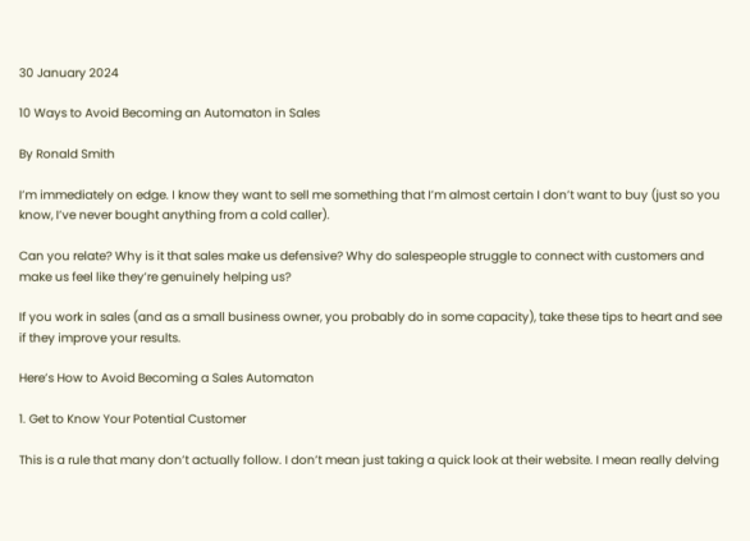30 January 2024

10 Ways to Avoid Becoming an Automaton in Sales

By Ronald Smith

I’m immediately on edge. I know they want to sell me something that I’m almost certain I don’t want to buy (just so you know, I’ve never bought anything from a cold caller).

Can you relate? Why is it that sales make us defensive? Why do salespeople struggle to connect with customers and make us feel like they’re genuinely helping us?

If you work in sales (and as a small business owner, you probably do in some capacity), take these tips to heart and see if they improve your results.

Here’s How to Avoid Becoming a Sales Automaton

1. Get to Know Your Potential Customer

This is a rule that many don’t actually follow. I don’t mean just taking a quick look at their website. I mean really delving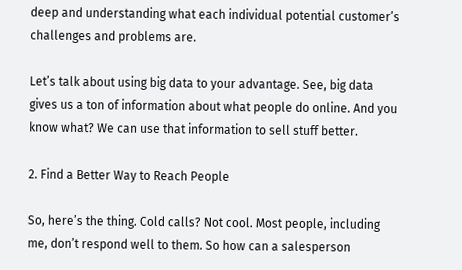deep and understanding what each individual potential customer’s challenges and problems are.

Let’s talk about using big data to your advantage. See, big data gives us a ton of information about what people do online. And you know what? We can use that information to sell stuff better.

2. Find a Better Way to Reach People

So, here’s the thing. Cold calls? Not cool. Most people, including me, don’t respond well to them. So how can a salesperson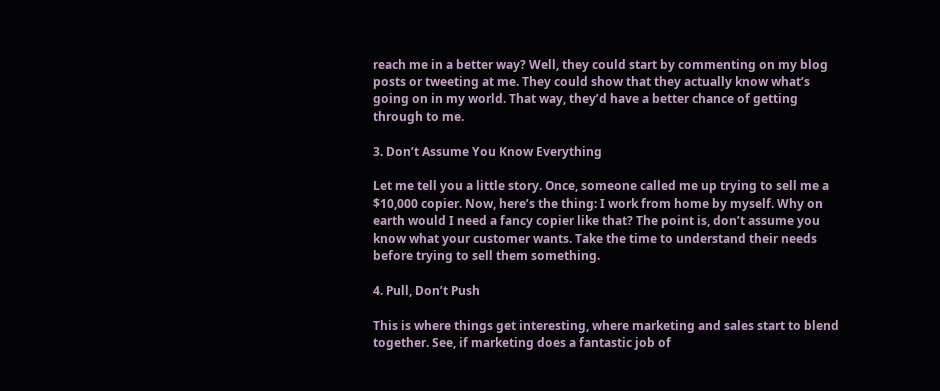reach me in a better way? Well, they could start by commenting on my blog posts or tweeting at me. They could show that they actually know what’s going on in my world. That way, they’d have a better chance of getting through to me.

3. Don’t Assume You Know Everything

Let me tell you a little story. Once, someone called me up trying to sell me a $10,000 copier. Now, here’s the thing: I work from home by myself. Why on earth would I need a fancy copier like that? The point is, don’t assume you know what your customer wants. Take the time to understand their needs before trying to sell them something.

4. Pull, Don’t Push

This is where things get interesting, where marketing and sales start to blend together. See, if marketing does a fantastic job of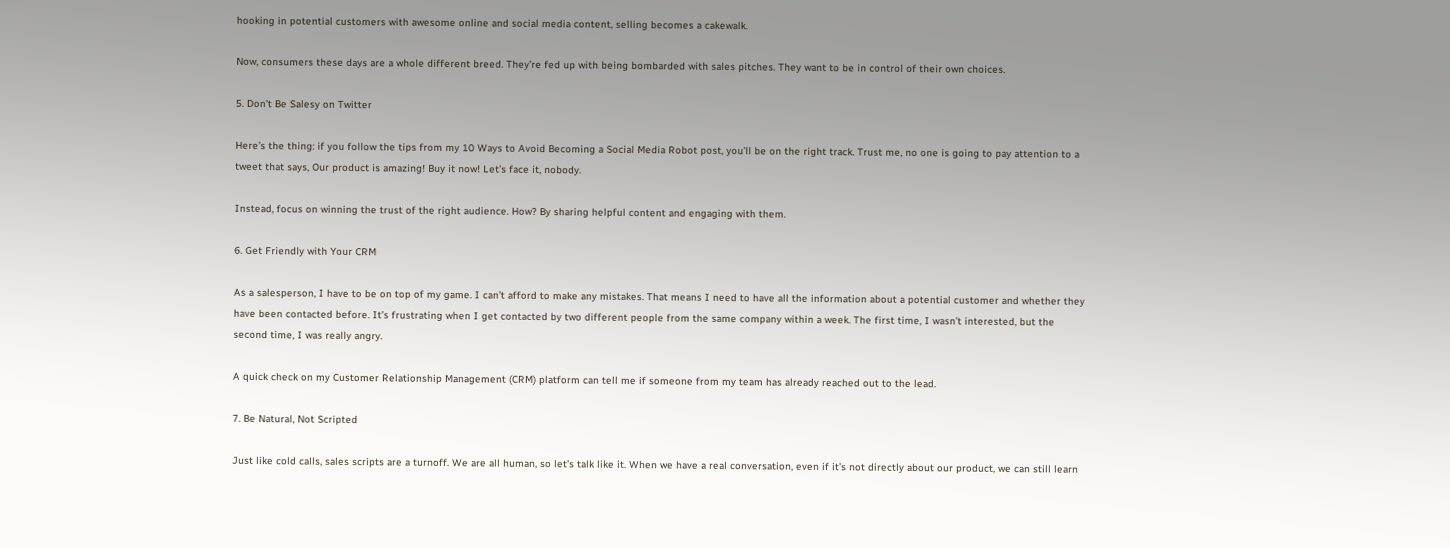hooking in potential customers with awesome online and social media content, selling becomes a cakewalk.

Now, consumers these days are a whole different breed. They’re fed up with being bombarded with sales pitches. They want to be in control of their own choices.

5. Don’t Be Salesy on Twitter

Here’s the thing: if you follow the tips from my 10 Ways to Avoid Becoming a Social Media Robot post, you’ll be on the right track. Trust me, no one is going to pay attention to a tweet that says, Our product is amazing! Buy it now! Let’s face it, nobody.

Instead, focus on winning the trust of the right audience. How? By sharing helpful content and engaging with them.

6. Get Friendly with Your CRM

As a salesperson, I have to be on top of my game. I can’t afford to make any mistakes. That means I need to have all the information about a potential customer and whether they have been contacted before. It’s frustrating when I get contacted by two different people from the same company within a week. The first time, I wasn’t interested, but the second time, I was really angry.

A quick check on my Customer Relationship Management (CRM) platform can tell me if someone from my team has already reached out to the lead.

7. Be Natural, Not Scripted

Just like cold calls, sales scripts are a turnoff. We are all human, so let’s talk like it. When we have a real conversation, even if it’s not directly about our product, we can still learn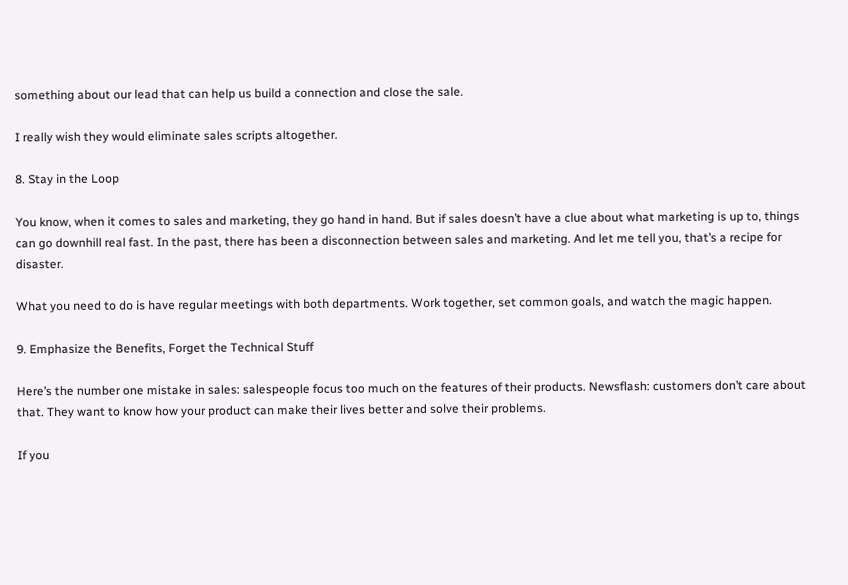something about our lead that can help us build a connection and close the sale.

I really wish they would eliminate sales scripts altogether.

8. Stay in the Loop

You know, when it comes to sales and marketing, they go hand in hand. But if sales doesn’t have a clue about what marketing is up to, things can go downhill real fast. In the past, there has been a disconnection between sales and marketing. And let me tell you, that’s a recipe for disaster.

What you need to do is have regular meetings with both departments. Work together, set common goals, and watch the magic happen.

9. Emphasize the Benefits, Forget the Technical Stuff

Here’s the number one mistake in sales: salespeople focus too much on the features of their products. Newsflash: customers don’t care about that. They want to know how your product can make their lives better and solve their problems.

If you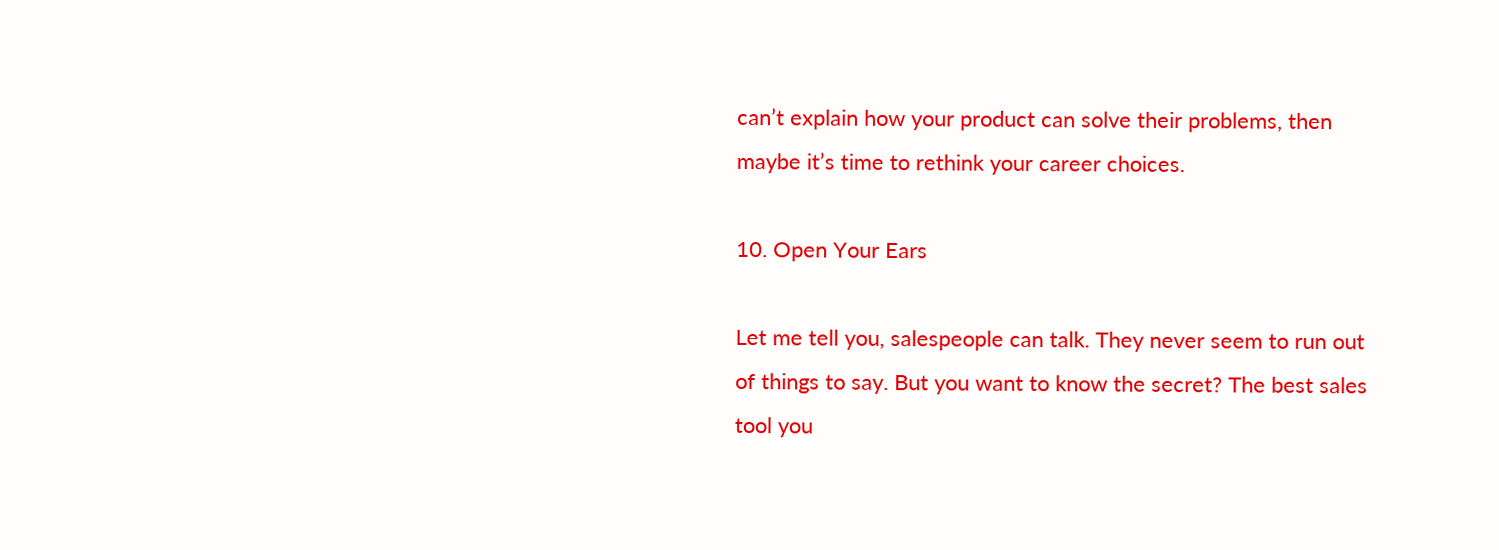can’t explain how your product can solve their problems, then maybe it’s time to rethink your career choices.

10. Open Your Ears

Let me tell you, salespeople can talk. They never seem to run out of things to say. But you want to know the secret? The best sales tool you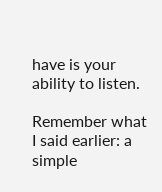have is your ability to listen.

Remember what I said earlier: a simple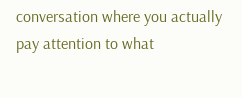conversation where you actually pay attention to what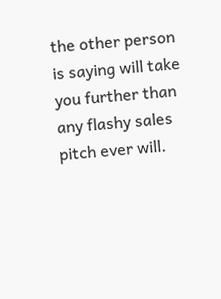the other person is saying will take you further than any flashy sales pitch ever will.